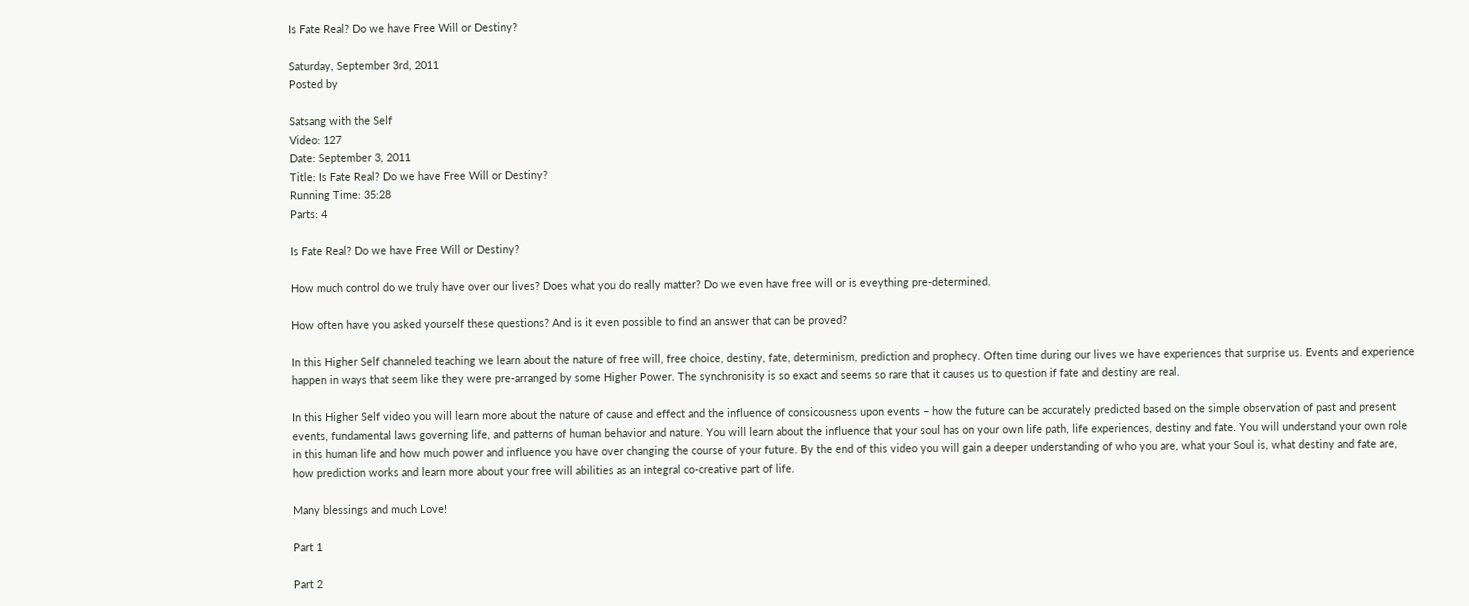Is Fate Real? Do we have Free Will or Destiny?

Saturday, September 3rd, 2011
Posted by

Satsang with the Self
Video: 127
Date: September 3, 2011
Title: Is Fate Real? Do we have Free Will or Destiny?
Running Time: 35:28
Parts: 4

Is Fate Real? Do we have Free Will or Destiny?

How much control do we truly have over our lives? Does what you do really matter? Do we even have free will or is eveything pre-determined.

How often have you asked yourself these questions? And is it even possible to find an answer that can be proved?

In this Higher Self channeled teaching we learn about the nature of free will, free choice, destiny, fate, determinism, prediction and prophecy. Often time during our lives we have experiences that surprise us. Events and experience happen in ways that seem like they were pre-arranged by some Higher Power. The synchronisity is so exact and seems so rare that it causes us to question if fate and destiny are real.

In this Higher Self video you will learn more about the nature of cause and effect and the influence of consicousness upon events – how the future can be accurately predicted based on the simple observation of past and present events, fundamental laws governing life, and patterns of human behavior and nature. You will learn about the influence that your soul has on your own life path, life experiences, destiny and fate. You will understand your own role in this human life and how much power and influence you have over changing the course of your future. By the end of this video you will gain a deeper understanding of who you are, what your Soul is, what destiny and fate are, how prediction works and learn more about your free will abilities as an integral co-creative part of life.

Many blessings and much Love!

Part 1

Part 2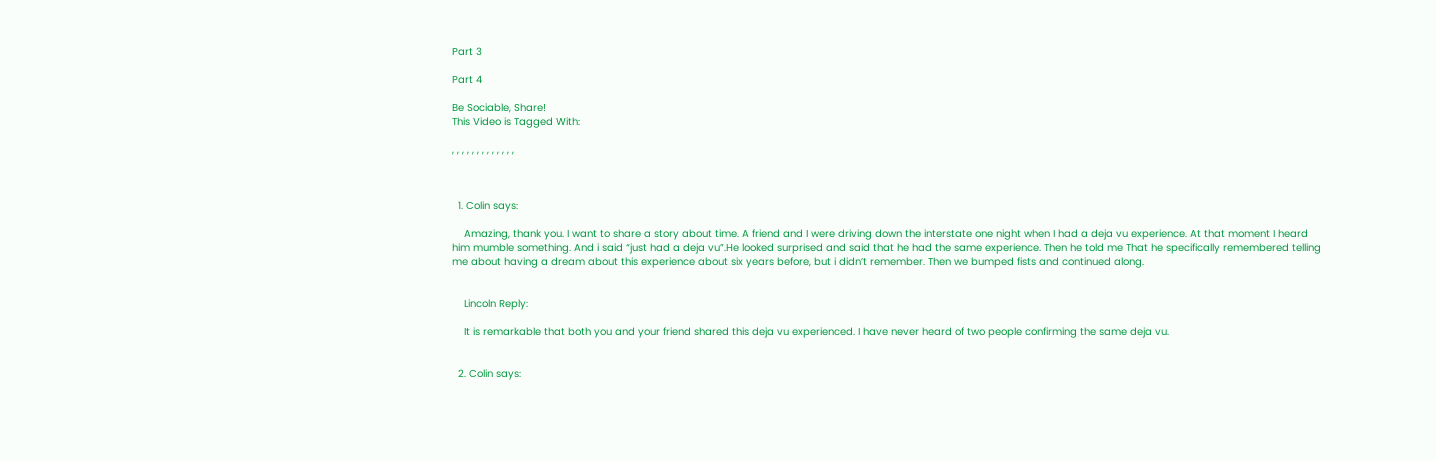Part 3

Part 4

Be Sociable, Share!
This Video is Tagged With:

, , , , , , , , , , , , ,



  1. Colin says:

    Amazing, thank you. I want to share a story about time. A friend and I were driving down the interstate one night when I had a deja vu experience. At that moment I heard him mumble something. And i said “just had a deja vu”.He looked surprised and said that he had the same experience. Then he told me That he specifically remembered telling me about having a dream about this experience about six years before, but i didn’t remember. Then we bumped fists and continued along.


    Lincoln Reply:

    It is remarkable that both you and your friend shared this deja vu experienced. I have never heard of two people confirming the same deja vu.


  2. Colin says: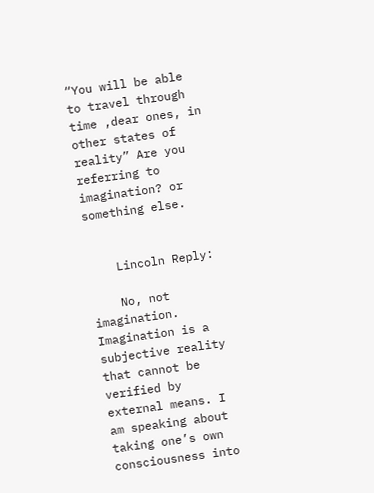“You will be able to travel through time ,dear ones, in other states of reality” Are you referring to imagination? or something else.


    Lincoln Reply:

    No, not imagination. Imagination is a subjective reality that cannot be verified by external means. I am speaking about taking one’s own consciousness into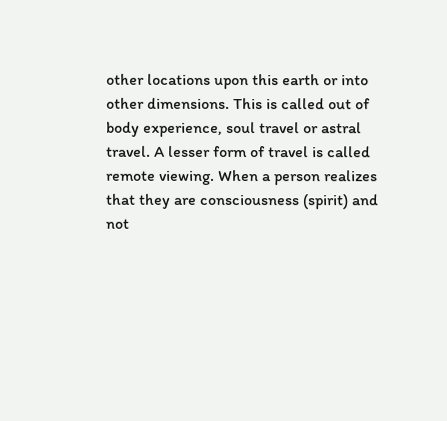other locations upon this earth or into other dimensions. This is called out of body experience, soul travel or astral travel. A lesser form of travel is called remote viewing. When a person realizes that they are consciousness (spirit) and not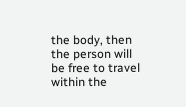the body, then the person will be free to travel within the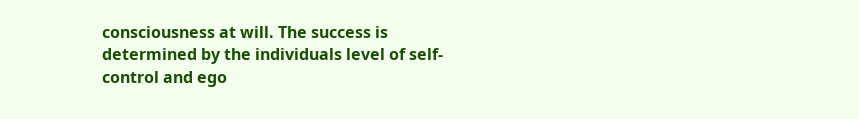consciousness at will. The success is determined by the individuals level of self-control and ego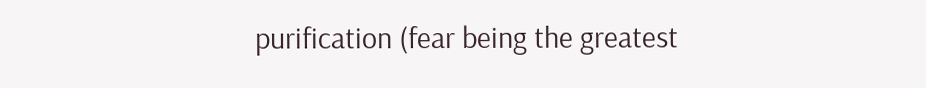purification (fear being the greatest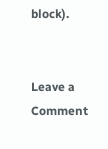block).


Leave a Comment